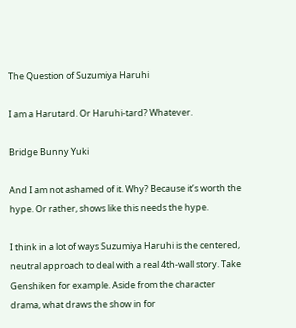The Question of Suzumiya Haruhi

I am a Harutard. Or Haruhi-tard? Whatever.

Bridge Bunny Yuki

And I am not ashamed of it. Why? Because it’s worth the hype. Or rather, shows like this needs the hype.

I think in a lot of ways Suzumiya Haruhi is the centered, neutral approach to deal with a real 4th-wall story. Take Genshiken for example. Aside from the character drama, what draws the show in for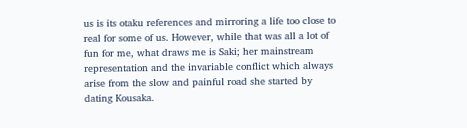us is its otaku references and mirroring a life too close to real for some of us. However, while that was all a lot of fun for me, what draws me is Saki; her mainstream representation and the invariable conflict which always arise from the slow and painful road she started by dating Kousaka.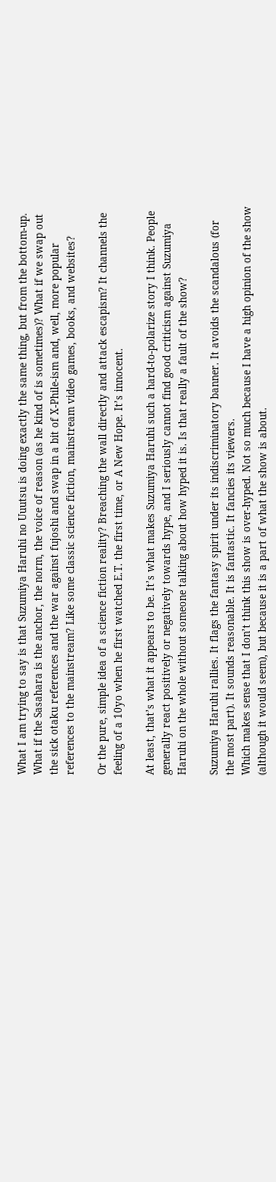What I am trying to say is that Suzumiya Haruhi no Uuutsu is doing exactly the same thing, but from the bottom-up. What if the Sasahara is the anchor, the norm, the voice of reason (as he kind of is sometimes)? What if we swap out the sick otaku references and the war against fujoshi and swap in a bit of X-Phile-ism and, well, more popular references to the mainstream? Like some classic science fiction, mainstream video games, books, and websites?

Or the pure, simple idea of a science fiction reality? Breaching the wall directly and attack escapism? It channels the feeling of a 10yo when he first watched E.T. the first time, or A New Hope. It’s innocent.

At least, that’s what it appears to be. It’s what makes Suzumiya Haruhi such a hard-to-polarize story I think. People generally react positively or negatively towards hype, and I seriously cannot find good criticism against Suzumiya Haruhi on the whole without someone talking about how hyped it is. Is that really a fault of the show?

Suzumiya Haruhi rallies. It flags the fantasy spirit under its indiscriminatory banner. It avoids the scandalous (for the most part). It sounds reasonable. It is fantastic. It fancies its viewers.
Which makes sense that I don’t think this show is over-hyped. Not so much because I have a high opinion of the show (although it would seem), but because it is a part of what the show is about.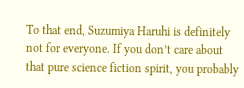To that end, Suzumiya Haruhi is definitely not for everyone. If you don’t care about that pure science fiction spirit, you probably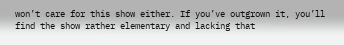won’t care for this show either. If you’ve outgrown it, you’ll find the show rather elementary and lacking that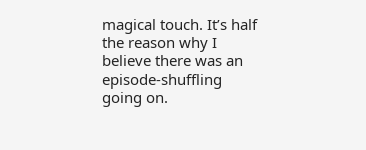magical touch. It’s half the reason why I believe there was an episode-shuffling going on.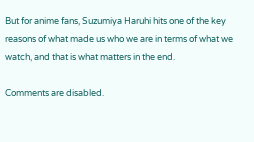But for anime fans, Suzumiya Haruhi hits one of the key reasons of what made us who we are in terms of what we watch, and that is what matters in the end.

Comments are disabled.